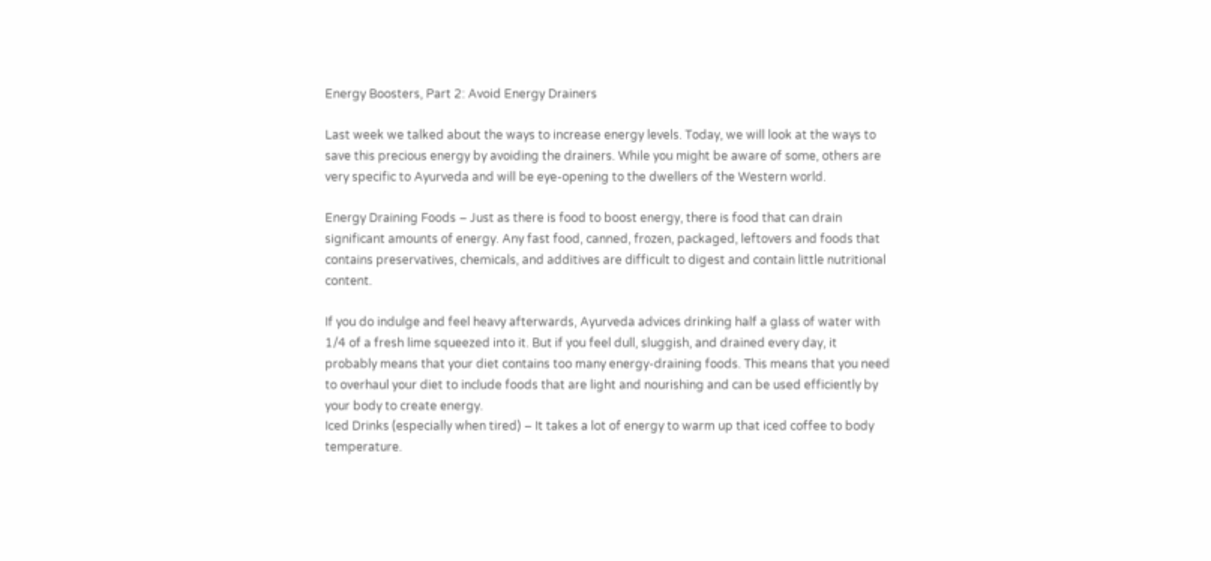Energy Boosters, Part 2: Avoid Energy Drainers

Last week we talked about the ways to increase energy levels. Today, we will look at the ways to save this precious energy by avoiding the drainers. While you might be aware of some, others are very specific to Ayurveda and will be eye-opening to the dwellers of the Western world.

Energy Draining Foods – Just as there is food to boost energy, there is food that can drain significant amounts of energy. Any fast food, canned, frozen, packaged, leftovers and foods that contains preservatives, chemicals, and additives are difficult to digest and contain little nutritional content.

If you do indulge and feel heavy afterwards, Ayurveda advices drinking half a glass of water with 1/4 of a fresh lime squeezed into it. But if you feel dull, sluggish, and drained every day, it probably means that your diet contains too many energy-draining foods. This means that you need to overhaul your diet to include foods that are light and nourishing and can be used efficiently by your body to create energy.
Iced Drinks (especially when tired) – It takes a lot of energy to warm up that iced coffee to body temperature.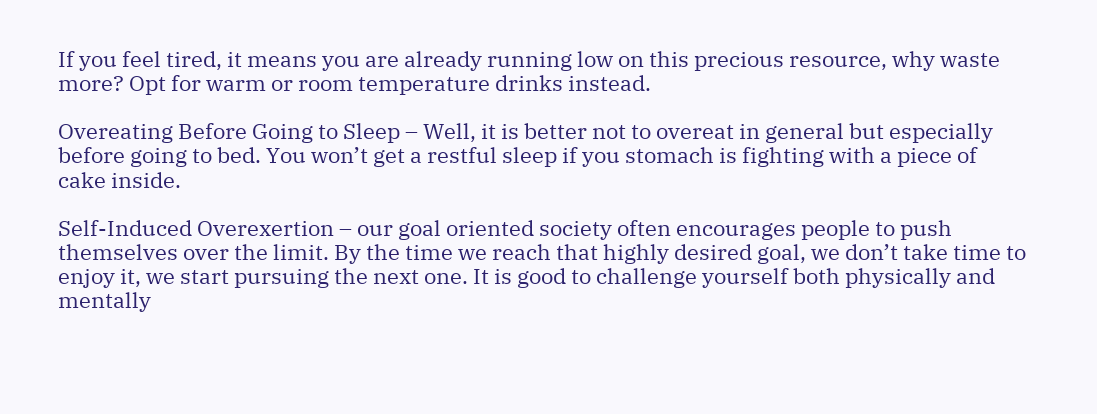If you feel tired, it means you are already running low on this precious resource, why waste more? Opt for warm or room temperature drinks instead.

Overeating Before Going to Sleep – Well, it is better not to overeat in general but especially before going to bed. You won’t get a restful sleep if you stomach is fighting with a piece of cake inside.

Self-Induced Overexertion – our goal oriented society often encourages people to push themselves over the limit. By the time we reach that highly desired goal, we don’t take time to enjoy it, we start pursuing the next one. It is good to challenge yourself both physically and mentally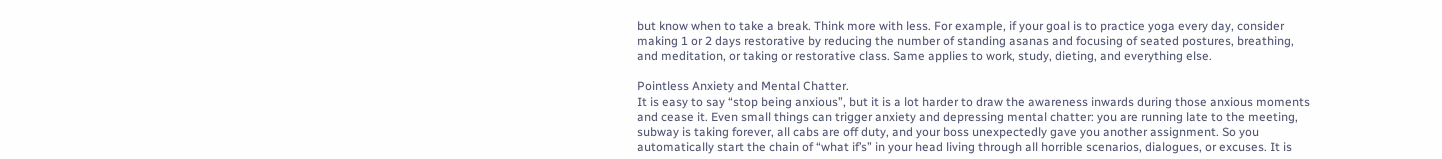but know when to take a break. Think more with less. For example, if your goal is to practice yoga every day, consider making 1 or 2 days restorative by reducing the number of standing asanas and focusing of seated postures, breathing, and meditation, or taking or restorative class. Same applies to work, study, dieting, and everything else.

Pointless Anxiety and Mental Chatter.
It is easy to say “stop being anxious”, but it is a lot harder to draw the awareness inwards during those anxious moments and cease it. Even small things can trigger anxiety and depressing mental chatter: you are running late to the meeting, subway is taking forever, all cabs are off duty, and your boss unexpectedly gave you another assignment. So you automatically start the chain of “what if’s” in your head living through all horrible scenarios, dialogues, or excuses. It is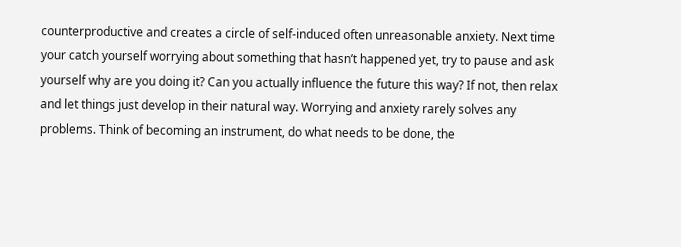counterproductive and creates a circle of self-induced often unreasonable anxiety. Next time your catch yourself worrying about something that hasn’t happened yet, try to pause and ask yourself why are you doing it? Can you actually influence the future this way? If not, then relax and let things just develop in their natural way. Worrying and anxiety rarely solves any problems. Think of becoming an instrument, do what needs to be done, the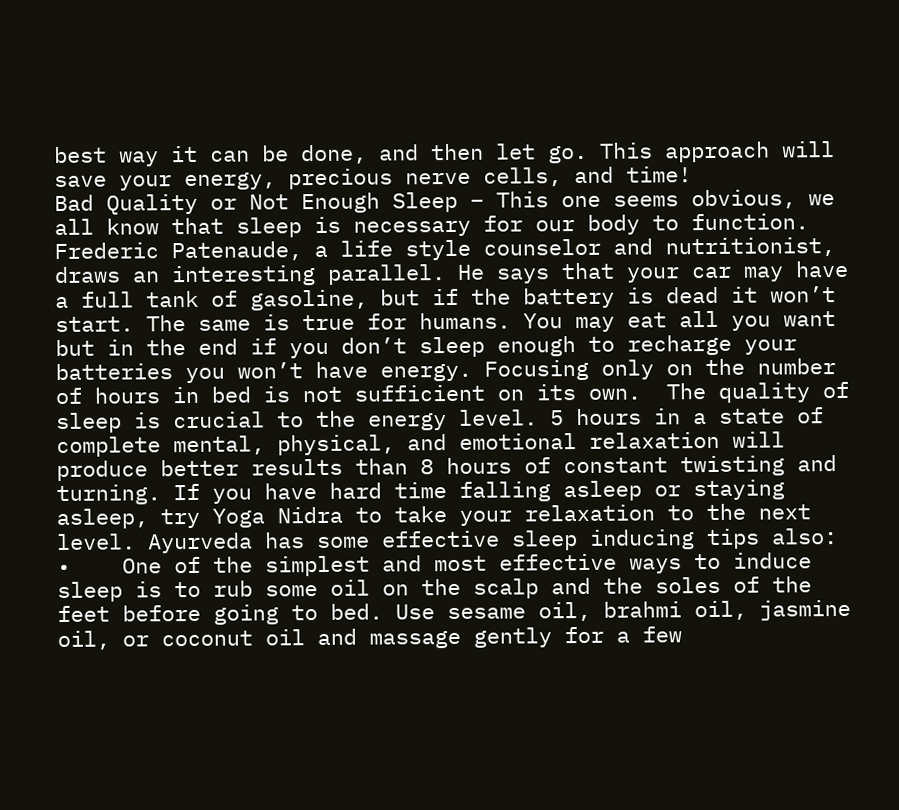best way it can be done, and then let go. This approach will save your energy, precious nerve cells, and time!
Bad Quality or Not Enough Sleep – This one seems obvious, we all know that sleep is necessary for our body to function. Frederic Patenaude, a life style counselor and nutritionist, draws an interesting parallel. He says that your car may have a full tank of gasoline, but if the battery is dead it won’t start. The same is true for humans. You may eat all you want but in the end if you don’t sleep enough to recharge your batteries you won’t have energy. Focusing only on the number of hours in bed is not sufficient on its own.  The quality of sleep is crucial to the energy level. 5 hours in a state of complete mental, physical, and emotional relaxation will produce better results than 8 hours of constant twisting and turning. If you have hard time falling asleep or staying asleep, try Yoga Nidra to take your relaxation to the next level. Ayurveda has some effective sleep inducing tips also:
•    One of the simplest and most effective ways to induce sleep is to rub some oil on the scalp and the soles of the feet before going to bed. Use sesame oil, brahmi oil, jasmine oil, or coconut oil and massage gently for a few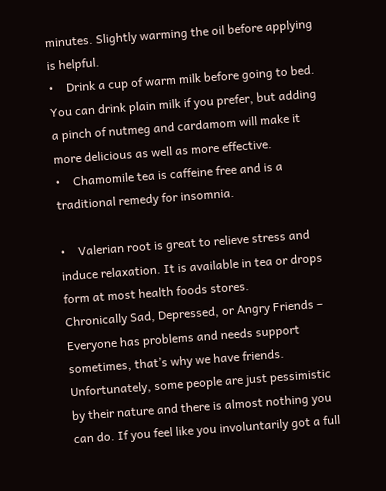minutes. Slightly warming the oil before applying is helpful.
•    Drink a cup of warm milk before going to bed. You can drink plain milk if you prefer, but adding a pinch of nutmeg and cardamom will make it more delicious as well as more effective.
•    Chamomile tea is caffeine free and is a traditional remedy for insomnia.

•    Valerian root is great to relieve stress and induce relaxation. It is available in tea or drops form at most health foods stores.
Chronically Sad, Depressed, or Angry Friends – Everyone has problems and needs support sometimes, that’s why we have friends. Unfortunately, some people are just pessimistic by their nature and there is almost nothing you can do. If you feel like you involuntarily got a full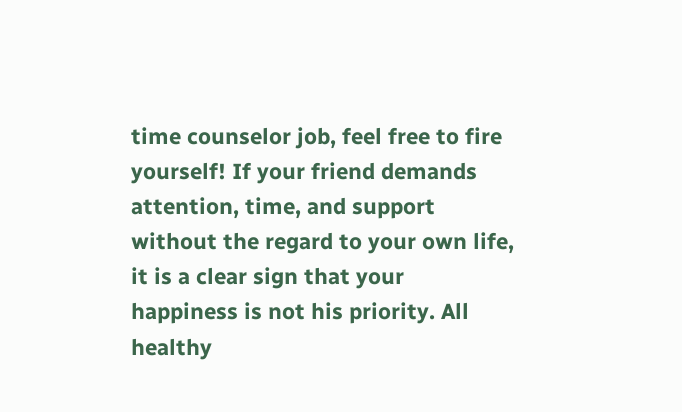time counselor job, feel free to fire yourself! If your friend demands attention, time, and support without the regard to your own life, it is a clear sign that your happiness is not his priority. All healthy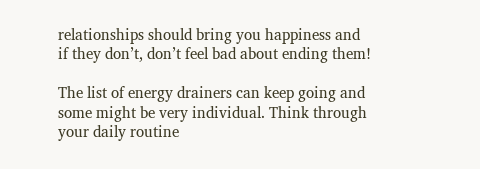relationships should bring you happiness and if they don’t, don’t feel bad about ending them!

The list of energy drainers can keep going and some might be very individual. Think through your daily routine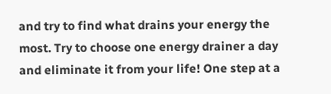and try to find what drains your energy the most. Try to choose one energy drainer a day and eliminate it from your life! One step at a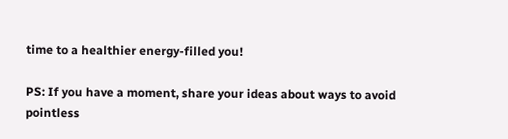time to a healthier energy-filled you!

PS: If you have a moment, share your ideas about ways to avoid pointless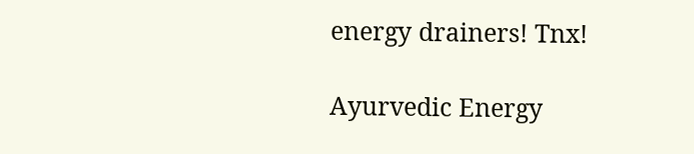energy drainers! Tnx!

Ayurvedic Energy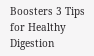Boosters 3 Tips for Healthy Digestion